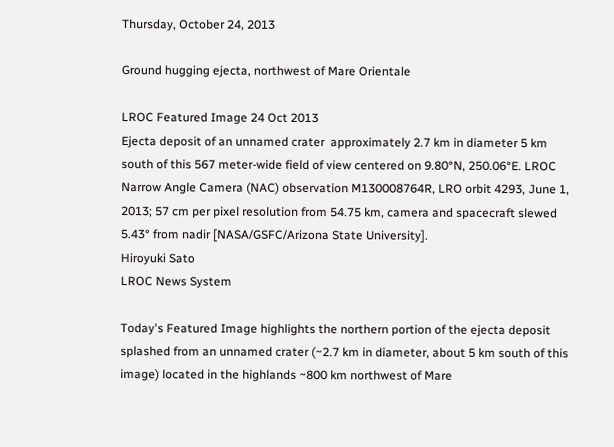Thursday, October 24, 2013

Ground hugging ejecta, northwest of Mare Orientale

LROC Featured Image 24 Oct 2013
Ejecta deposit of an unnamed crater  approximately 2.7 km in diameter 5 km south of this 567 meter-wide field of view centered on 9.80°N, 250.06°E. LROC Narrow Angle Camera (NAC) observation M130008764R, LRO orbit 4293, June 1, 2013; 57 cm per pixel resolution from 54.75 km, camera and spacecraft slewed 5.43° from nadir [NASA/GSFC/Arizona State University].
Hiroyuki Sato
LROC News System

Today's Featured Image highlights the northern portion of the ejecta deposit splashed from an unnamed crater (~2.7 km in diameter, about 5 km south of this image) located in the highlands ~800 km northwest of Mare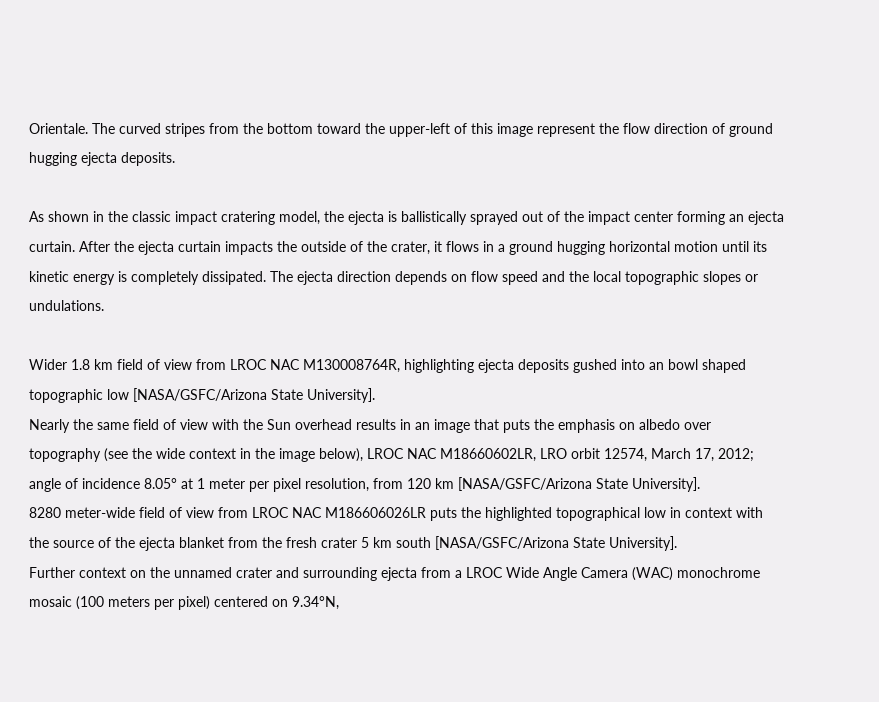Orientale. The curved stripes from the bottom toward the upper-left of this image represent the flow direction of ground hugging ejecta deposits.

As shown in the classic impact cratering model, the ejecta is ballistically sprayed out of the impact center forming an ejecta curtain. After the ejecta curtain impacts the outside of the crater, it flows in a ground hugging horizontal motion until its kinetic energy is completely dissipated. The ejecta direction depends on flow speed and the local topographic slopes or undulations.

Wider 1.8 km field of view from LROC NAC M130008764R, highlighting ejecta deposits gushed into an bowl shaped topographic low [NASA/GSFC/Arizona State University].
Nearly the same field of view with the Sun overhead results in an image that puts the emphasis on albedo over topography (see the wide context in the image below), LROC NAC M18660602LR, LRO orbit 12574, March 17, 2012; angle of incidence 8.05° at 1 meter per pixel resolution, from 120 km [NASA/GSFC/Arizona State University].
8280 meter-wide field of view from LROC NAC M186606026LR puts the highlighted topographical low in context with the source of the ejecta blanket from the fresh crater 5 km south [NASA/GSFC/Arizona State University].
Further context on the unnamed crater and surrounding ejecta from a LROC Wide Angle Camera (WAC) monochrome mosaic (100 meters per pixel) centered on 9.34°N,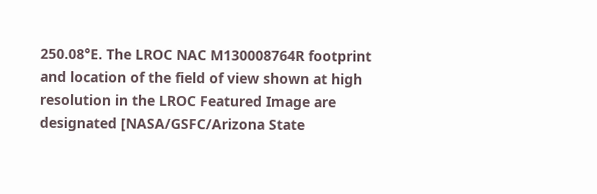250.08°E. The LROC NAC M130008764R footprint and location of the field of view shown at high resolution in the LROC Featured Image are designated [NASA/GSFC/Arizona State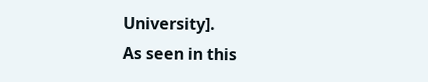University].
As seen in this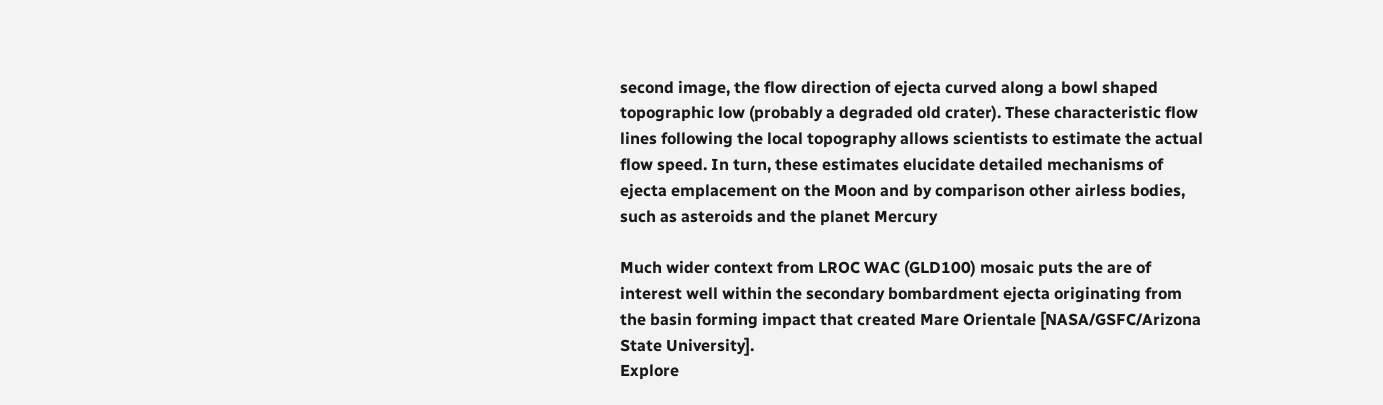second image, the flow direction of ejecta curved along a bowl shaped topographic low (probably a degraded old crater). These characteristic flow lines following the local topography allows scientists to estimate the actual flow speed. In turn, these estimates elucidate detailed mechanisms of ejecta emplacement on the Moon and by comparison other airless bodies, such as asteroids and the planet Mercury

Much wider context from LROC WAC (GLD100) mosaic puts the are of interest well within the secondary bombardment ejecta originating from the basin forming impact that created Mare Orientale [NASA/GSFC/Arizona State University].
Explore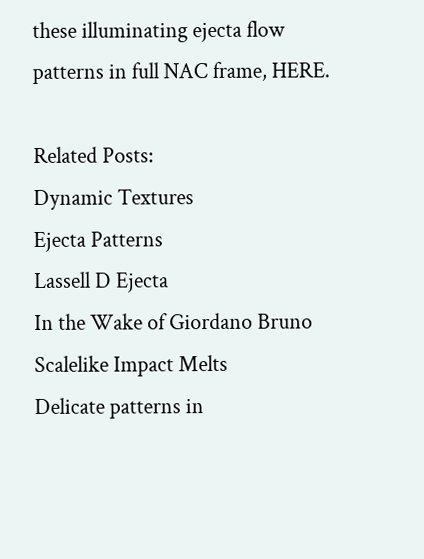these illuminating ejecta flow patterns in full NAC frame, HERE.

Related Posts:
Dynamic Textures
Ejecta Patterns
Lassell D Ejecta
In the Wake of Giordano Bruno
Scalelike Impact Melts
Delicate patterns in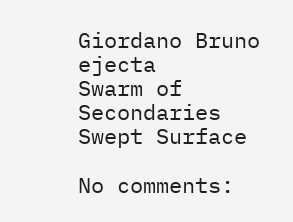Giordano Bruno ejecta
Swarm of Secondaries
Swept Surface

No comments: